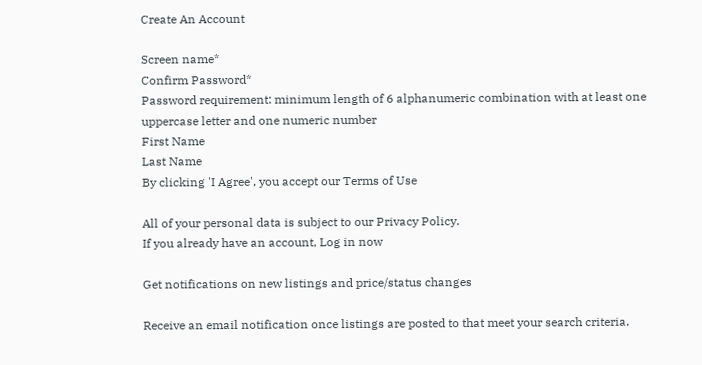Create An Account

Screen name*
Confirm Password*
Password requirement: minimum length of 6 alphanumeric combination with at least one uppercase letter and one numeric number
First Name
Last Name
By clicking 'I Agree', you accept our Terms of Use

All of your personal data is subject to our Privacy Policy.
If you already have an account, Log in now

Get notifications on new listings and price/status changes

Receive an email notification once listings are posted to that meet your search criteria.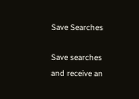Save Searches

Save searches and receive an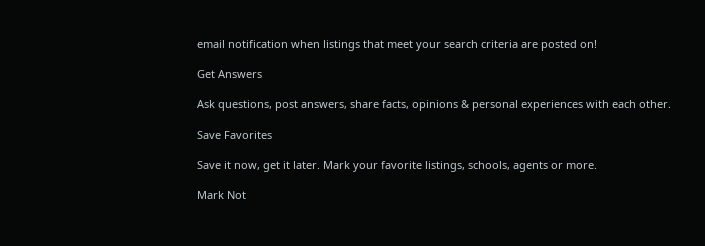email notification when listings that meet your search criteria are posted on!

Get Answers

Ask questions, post answers, share facts, opinions & personal experiences with each other.

Save Favorites

Save it now, get it later. Mark your favorite listings, schools, agents or more.

Mark Not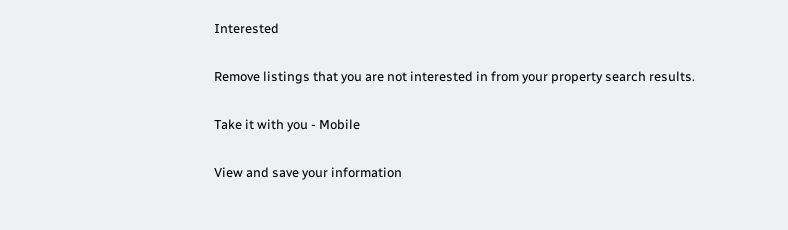Interested

Remove listings that you are not interested in from your property search results.

Take it with you - Mobile

View and save your information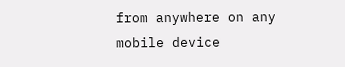from anywhere on any mobile device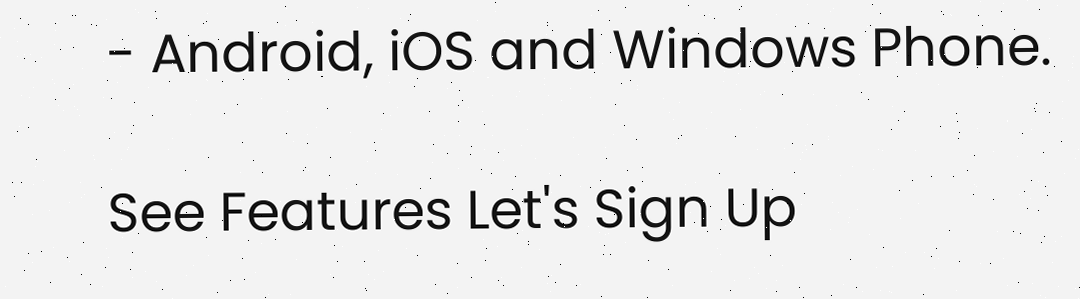- Android, iOS and Windows Phone.

See Features Let's Sign Up